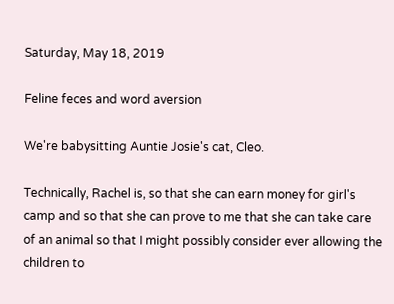Saturday, May 18, 2019

Feline feces and word aversion

We're babysitting Auntie Josie's cat, Cleo.

Technically, Rachel is, so that she can earn money for girl's camp and so that she can prove to me that she can take care of an animal so that I might possibly consider ever allowing the children to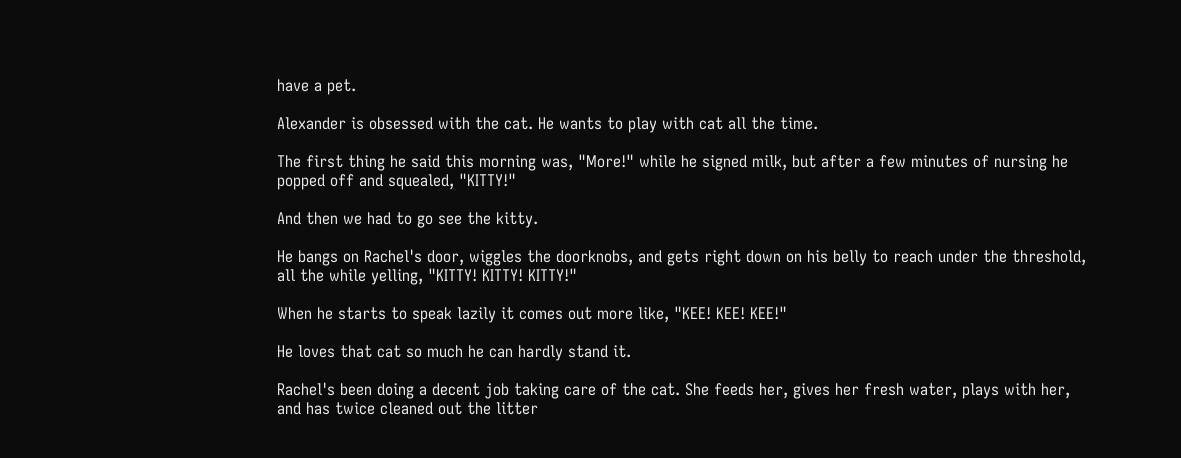have a pet.

Alexander is obsessed with the cat. He wants to play with cat all the time.

The first thing he said this morning was, "More!" while he signed milk, but after a few minutes of nursing he popped off and squealed, "KITTY!"

And then we had to go see the kitty.

He bangs on Rachel's door, wiggles the doorknobs, and gets right down on his belly to reach under the threshold, all the while yelling, "KITTY! KITTY! KITTY!"

When he starts to speak lazily it comes out more like, "KEE! KEE! KEE!"

He loves that cat so much he can hardly stand it.

Rachel's been doing a decent job taking care of the cat. She feeds her, gives her fresh water, plays with her, and has twice cleaned out the litter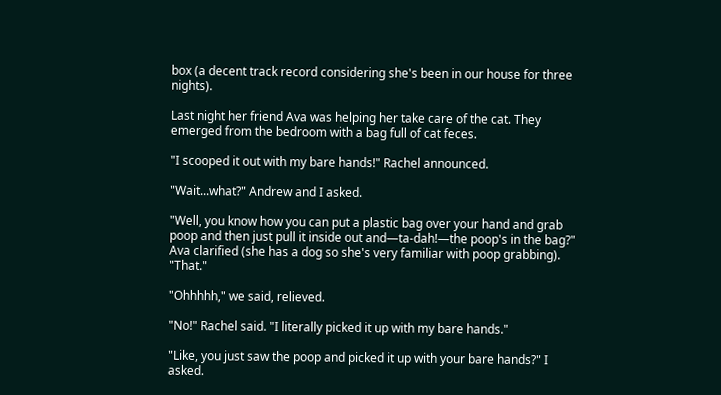box (a decent track record considering she's been in our house for three nights).

Last night her friend Ava was helping her take care of the cat. They emerged from the bedroom with a bag full of cat feces.

"I scooped it out with my bare hands!" Rachel announced.

"Wait...what?" Andrew and I asked.

"Well, you know how you can put a plastic bag over your hand and grab poop and then just pull it inside out and—ta-dah!—the poop's in the bag?" Ava clarified (she has a dog so she's very familiar with poop grabbing). "That."

"Ohhhhh," we said, relieved.

"No!" Rachel said. "I literally picked it up with my bare hands."

"Like, you just saw the poop and picked it up with your bare hands?" I asked.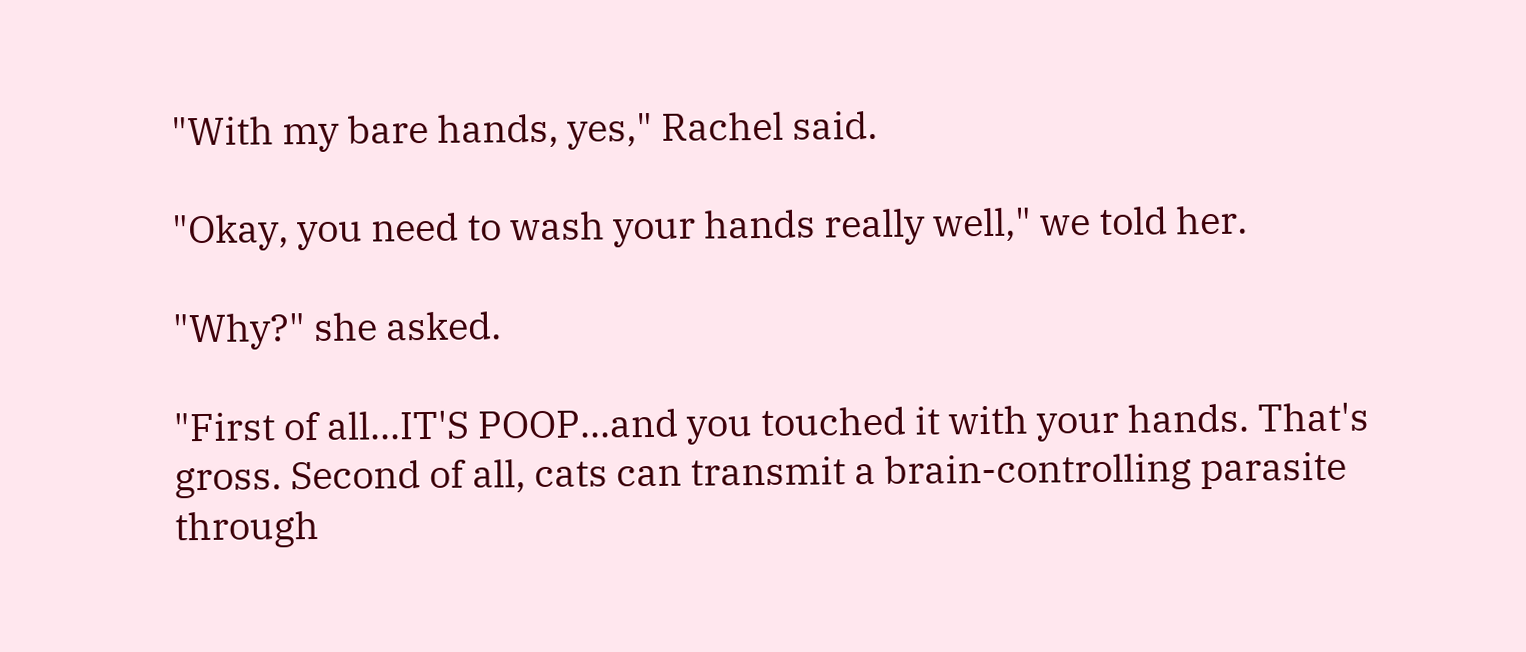"With my bare hands, yes," Rachel said.

"Okay, you need to wash your hands really well," we told her.

"Why?" she asked.

"First of all...IT'S POOP...and you touched it with your hands. That's gross. Second of all, cats can transmit a brain-controlling parasite through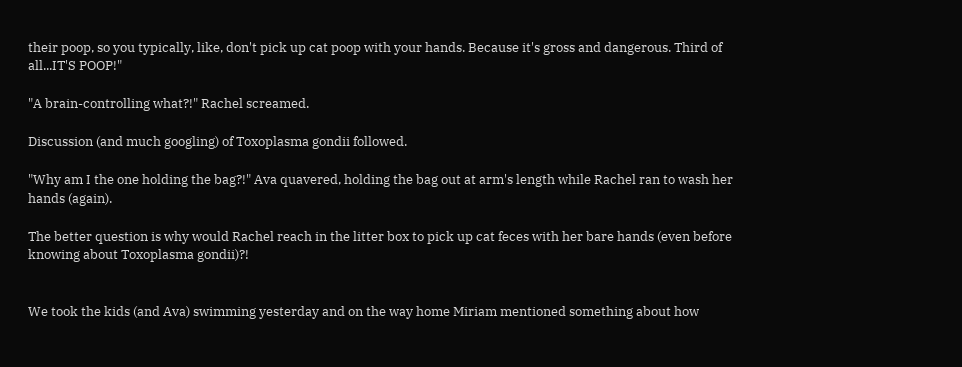their poop, so you typically, like, don't pick up cat poop with your hands. Because it's gross and dangerous. Third of all...IT'S POOP!"

"A brain-controlling what?!" Rachel screamed.

Discussion (and much googling) of Toxoplasma gondii followed.

"Why am I the one holding the bag?!" Ava quavered, holding the bag out at arm's length while Rachel ran to wash her hands (again).

The better question is why would Rachel reach in the litter box to pick up cat feces with her bare hands (even before knowing about Toxoplasma gondii)?!


We took the kids (and Ava) swimming yesterday and on the way home Miriam mentioned something about how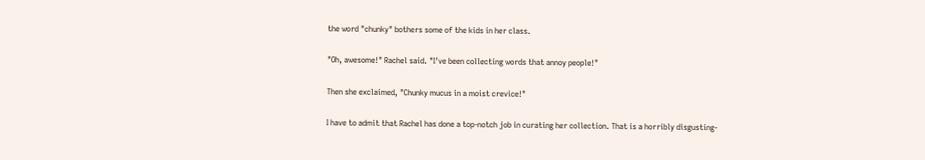the word "chunky" bothers some of the kids in her class.

"Oh, awesome!" Rachel said. "I've been collecting words that annoy people!"

Then she exclaimed, "Chunky mucus in a moist crevice!"

I have to admit that Rachel has done a top-notch job in curating her collection. That is a horribly disgusting-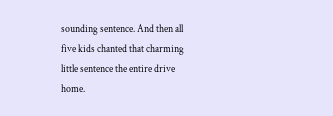sounding sentence. And then all five kids chanted that charming little sentence the entire drive home.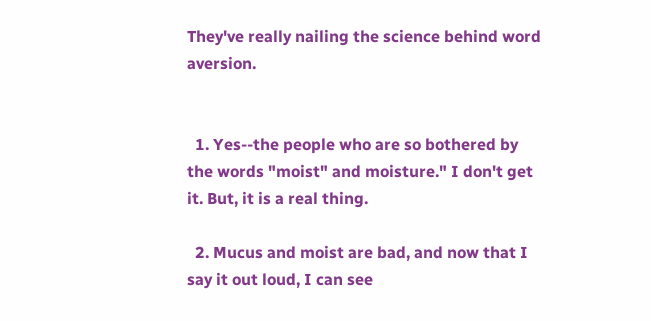They've really nailing the science behind word aversion.


  1. Yes--the people who are so bothered by the words "moist" and moisture." I don't get it. But, it is a real thing.

  2. Mucus and moist are bad, and now that I say it out loud, I can see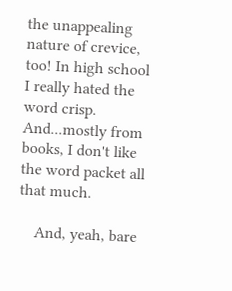the unappealing nature of crevice, too! In high school I really hated the word crisp. And...mostly from books, I don't like the word packet all that much.

    And, yeah, bare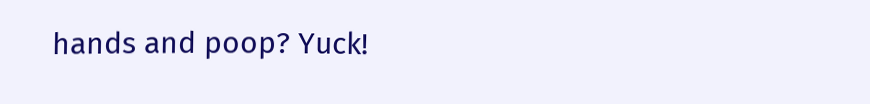hands and poop? Yuck!